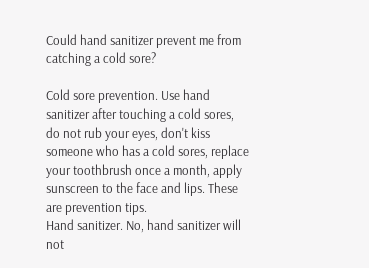Could hand sanitizer prevent me from catching a cold sore?

Cold sore prevention. Use hand sanitizer after touching a cold sores, do not rub your eyes, don't kiss someone who has a cold sores, replace your toothbrush once a month, apply sunscreen to the face and lips. These are prevention tips.
Hand sanitizer. No, hand sanitizer will not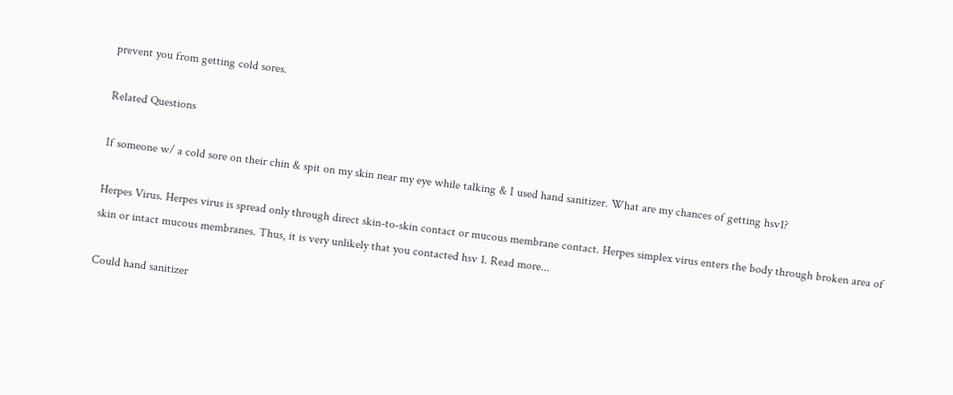prevent you from getting cold sores.

Related Questions

If someone w/ a cold sore on their chin & spit on my skin near my eye while talking & I used hand sanitizer. What are my chances of getting hsv1?

Herpes Virus. Herpes virus is spread only through direct skin-to-skin contact or mucous membrane contact. Herpes simplex virus enters the body through broken area of skin or intact mucous membranes. Thus, it is very unlikely that you contacted hsv 1. Read more...

Could hand sanitizer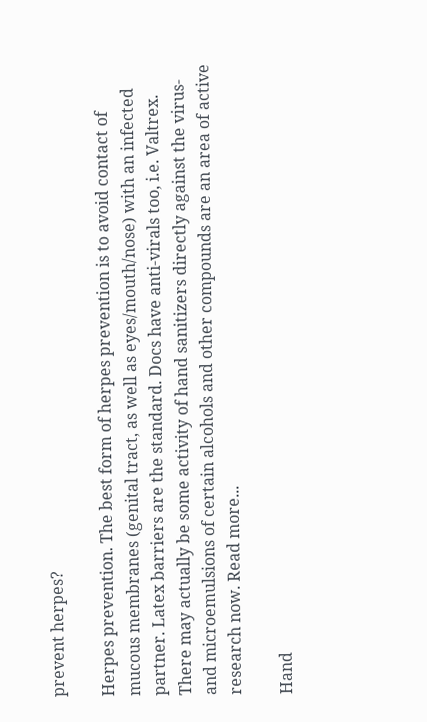prevent herpes?

Herpes prevention. The best form of herpes prevention is to avoid contact of mucous membranes (genital tract, as well as eyes/mouth/nose) with an infected partner. Latex barriers are the standard. Docs have anti-virals too, i.e. Valtrex. There may actually be some activity of hand sanitizers directly against the virus- and microemulsions of certain alcohols and other compounds are an area of active research now. Read more...

Hand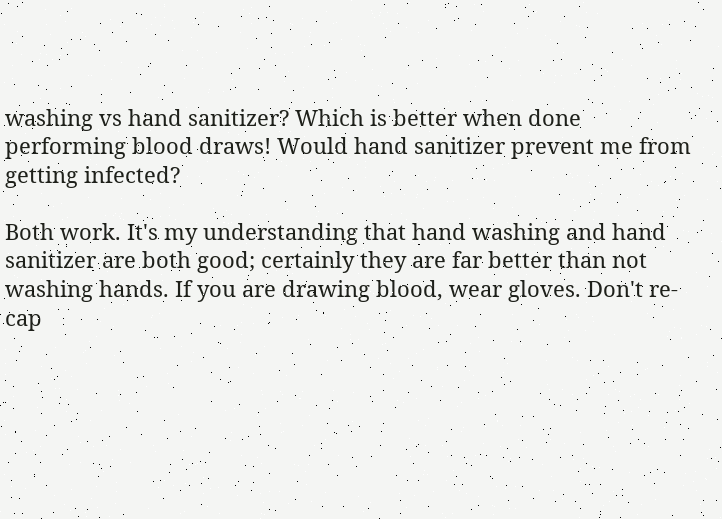washing vs hand sanitizer? Which is better when done performing blood draws! Would hand sanitizer prevent me from getting infected?

Both work. It's my understanding that hand washing and hand sanitizer are both good; certainly they are far better than not washing hands. If you are drawing blood, wear gloves. Don't re-cap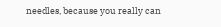needles, because you really can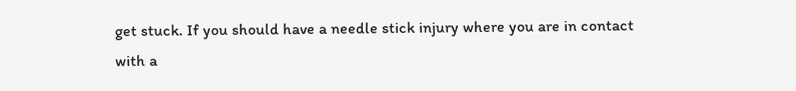get stuck. If you should have a needle stick injury where you are in contact with a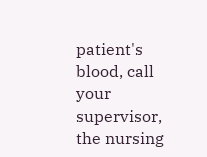patient's blood, call your supervisor, the nursing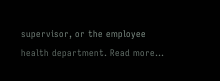supervisor, or the employee health department. Read more...